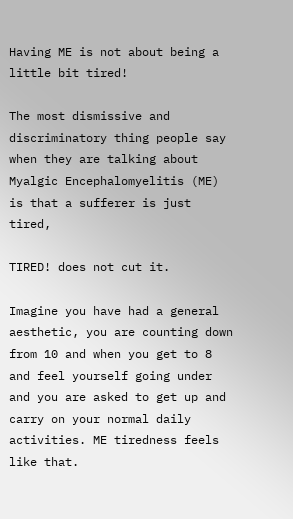Having ME is not about being a little bit tired!

The most dismissive and discriminatory thing people say when they are talking about Myalgic Encephalomyelitis (ME) is that a sufferer is just tired,

TIRED! does not cut it.

Imagine you have had a general aesthetic, you are counting down from 10 and when you get to 8 and feel yourself going under and you are asked to get up and carry on your normal daily activities. ME tiredness feels like that.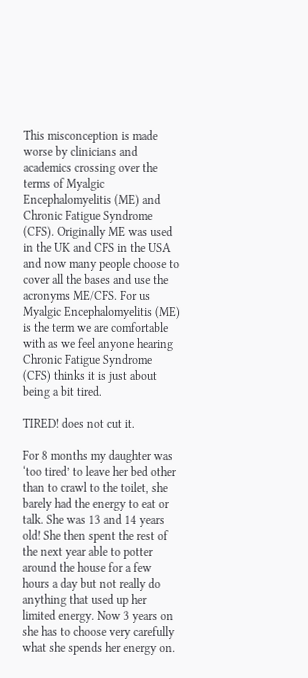This misconception is made worse by clinicians and academics crossing over the terms of Myalgic Encephalomyelitis (ME) and Chronic Fatigue Syndrome (CFS). Originally ME was used in the UK and CFS in the USA and now many people choose to cover all the bases and use the acronyms ME/CFS. For us Myalgic Encephalomyelitis (ME) is the term we are comfortable with as we feel anyone hearing Chronic Fatigue Syndrome (CFS) thinks it is just about being a bit tired.

TIRED! does not cut it.

For 8 months my daughter was ‘too tired’ to leave her bed other than to crawl to the toilet, she barely had the energy to eat or talk. She was 13 and 14 years old! She then spent the rest of the next year able to potter around the house for a few hours a day but not really do anything that used up her limited energy. Now 3 years on she has to choose very carefully what she spends her energy on.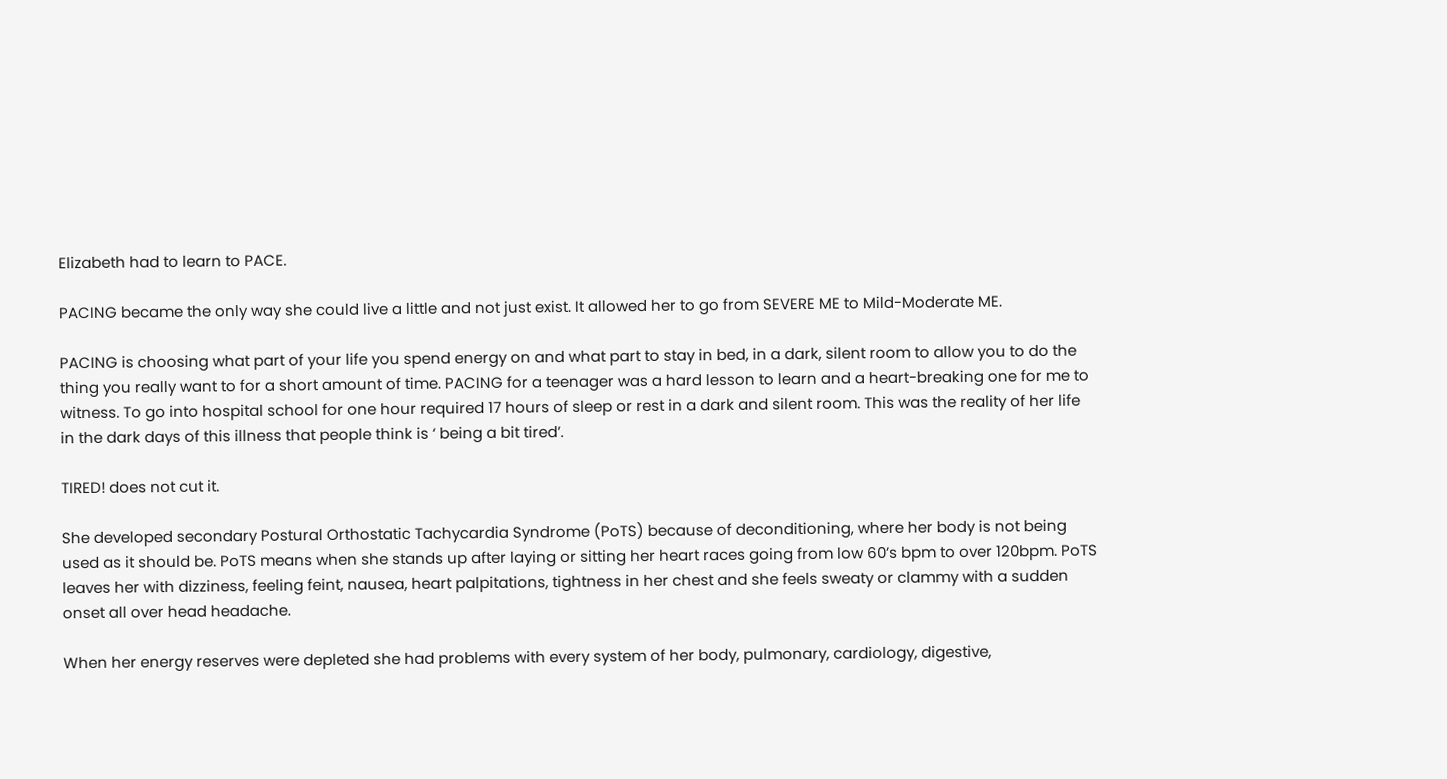Elizabeth had to learn to PACE.

PACING became the only way she could live a little and not just exist. It allowed her to go from SEVERE ME to Mild-Moderate ME.

PACING is choosing what part of your life you spend energy on and what part to stay in bed, in a dark, silent room to allow you to do the thing you really want to for a short amount of time. PACING for a teenager was a hard lesson to learn and a heart-breaking one for me to witness. To go into hospital school for one hour required 17 hours of sleep or rest in a dark and silent room. This was the reality of her life in the dark days of this illness that people think is ‘ being a bit tired’.

TIRED! does not cut it.

She developed secondary Postural Orthostatic Tachycardia Syndrome (PoTS) because of deconditioning, where her body is not being used as it should be. PoTS means when she stands up after laying or sitting her heart races going from low 60’s bpm to over 120bpm. PoTS leaves her with dizziness, feeling feint, nausea, heart palpitations, tightness in her chest and she feels sweaty or clammy with a sudden onset all over head headache.

When her energy reserves were depleted she had problems with every system of her body, pulmonary, cardiology, digestive,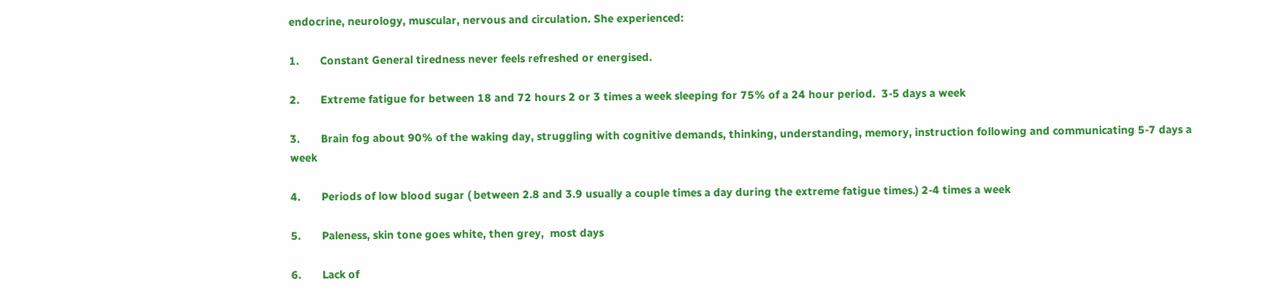endocrine, neurology, muscular, nervous and circulation. She experienced:

1.       Constant General tiredness never feels refreshed or energised.

2.       Extreme fatigue for between 18 and 72 hours 2 or 3 times a week sleeping for 75% of a 24 hour period.  3-5 days a week

3.       Brain fog about 90% of the waking day, struggling with cognitive demands, thinking, understanding, memory, instruction following and communicating 5-7 days a week

4.       Periods of low blood sugar ( between 2.8 and 3.9 usually a couple times a day during the extreme fatigue times.) 2-4 times a week

5.       Paleness, skin tone goes white, then grey,  most days

6.       Lack of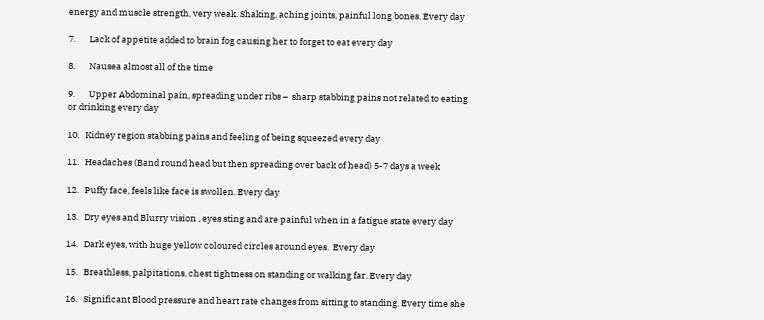energy and muscle strength, very weak. Shaking, aching joints, painful long bones. Every day

7.       Lack of appetite added to brain fog causing her to forget to eat every day

8.       Nausea almost all of the time

9.       Upper Abdominal pain, spreading under ribs –  sharp stabbing pains not related to eating or drinking every day

10.   Kidney region stabbing pains and feeling of being squeezed every day

11.   Headaches (Band round head but then spreading over back of head) 5-7 days a week

12.   Puffy face, feels like face is swollen. Every day

13.   Dry eyes and Blurry vision , eyes sting and are painful when in a fatigue state every day

14.   Dark eyes, with huge yellow coloured circles around eyes.  Every day

15.   Breathless, palpitations, chest tightness on standing or walking far. Every day

16.   Significant Blood pressure and heart rate changes from sitting to standing. Every time she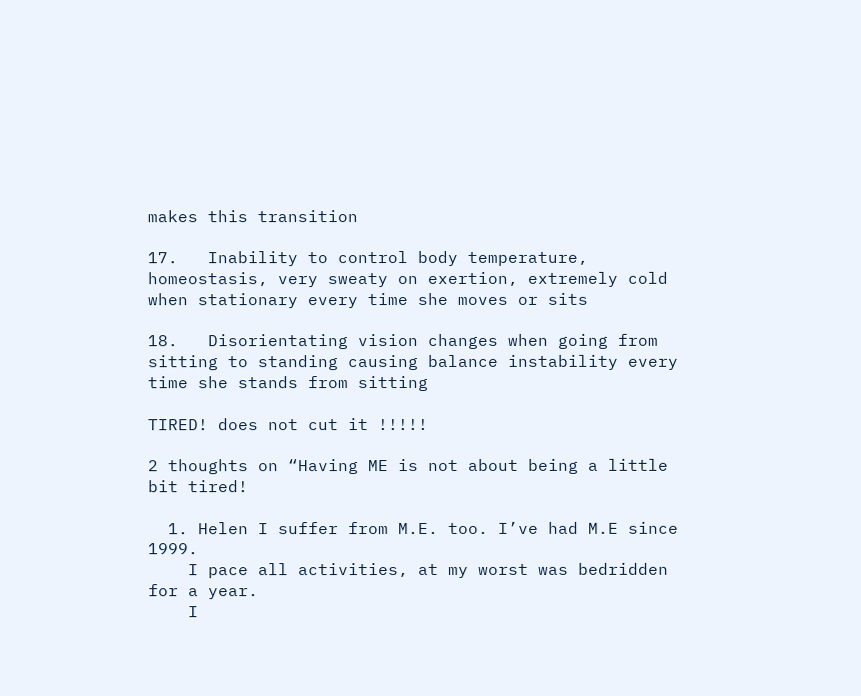makes this transition

17.   Inability to control body temperature, homeostasis, very sweaty on exertion, extremely cold when stationary every time she moves or sits

18.   Disorientating vision changes when going from sitting to standing causing balance instability every time she stands from sitting

TIRED! does not cut it !!!!!

2 thoughts on “Having ME is not about being a little bit tired!

  1. Helen I suffer from M.E. too. I’ve had M.E since 1999.
    I pace all activities, at my worst was bedridden for a year.
    I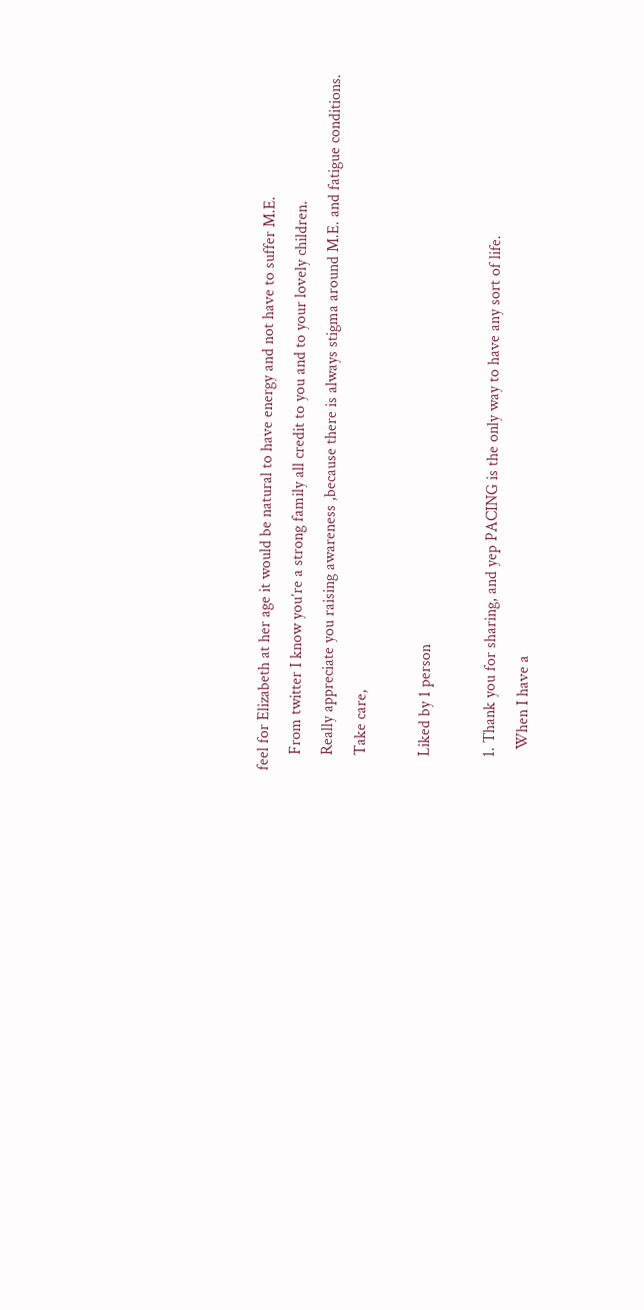feel for Elizabeth at her age it would be natural to have energy and not have to suffer M.E.
    From twitter I know you’re a strong family all credit to you and to your lovely children.
    Really appreciate you raising awareness ,because there is always stigma around M.E. and fatigue conditions.
    Take care,

    Liked by 1 person

    1. Thank you for sharing, and yep PACING is the only way to have any sort of life.
      When I have a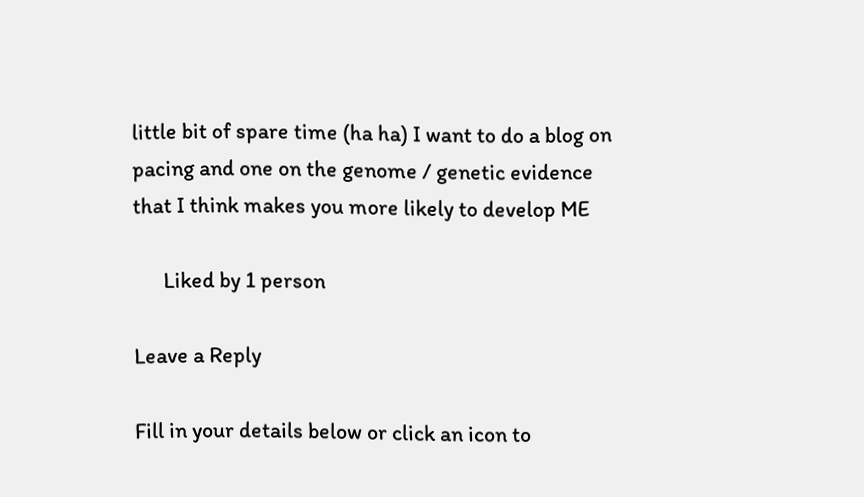little bit of spare time (ha ha) I want to do a blog on pacing and one on the genome / genetic evidence that I think makes you more likely to develop ME

      Liked by 1 person

Leave a Reply

Fill in your details below or click an icon to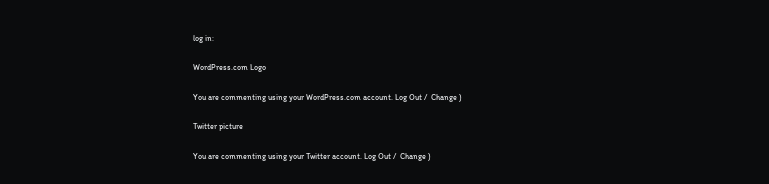log in:

WordPress.com Logo

You are commenting using your WordPress.com account. Log Out /  Change )

Twitter picture

You are commenting using your Twitter account. Log Out /  Change )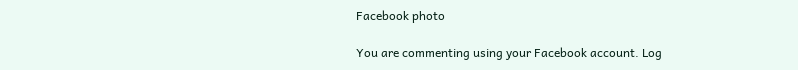Facebook photo

You are commenting using your Facebook account. Log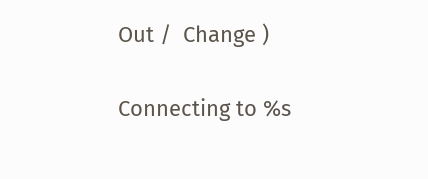Out /  Change )

Connecting to %s